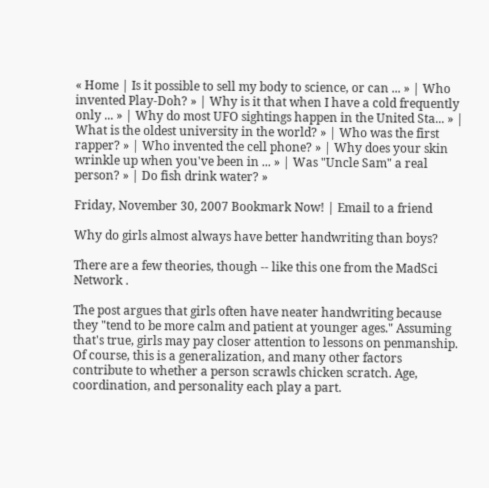« Home | Is it possible to sell my body to science, or can ... » | Who invented Play-Doh? » | Why is it that when I have a cold frequently only ... » | Why do most UFO sightings happen in the United Sta... » | What is the oldest university in the world? » | Who was the first rapper? » | Who invented the cell phone? » | Why does your skin wrinkle up when you've been in ... » | Was "Uncle Sam" a real person? » | Do fish drink water? »

Friday, November 30, 2007 Bookmark Now! | Email to a friend

Why do girls almost always have better handwriting than boys?

There are a few theories, though -- like this one from the MadSci Network .

The post argues that girls often have neater handwriting because they "tend to be more calm and patient at younger ages." Assuming that's true, girls may pay closer attention to lessons on penmanship. Of course, this is a generalization, and many other factors contribute to whether a person scrawls chicken scratch. Age, coordination, and personality each play a part.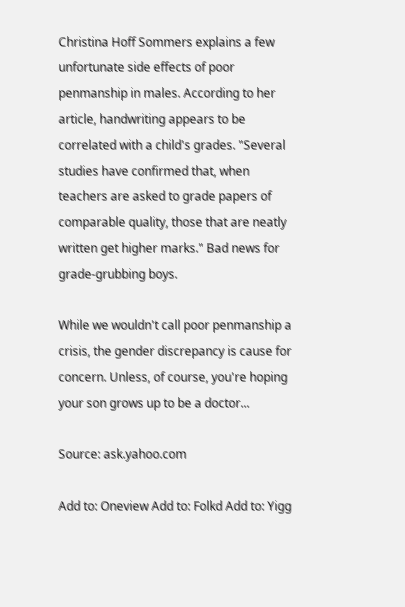Christina Hoff Sommers explains a few unfortunate side effects of poor penmanship in males. According to her article, handwriting appears to be correlated with a child's grades. "Several studies have confirmed that, when teachers are asked to grade papers of comparable quality, those that are neatly written get higher marks." Bad news for grade-grubbing boys.

While we wouldn't call poor penmanship a crisis, the gender discrepancy is cause for concern. Unless, of course, you're hoping your son grows up to be a doctor...

Source: ask.yahoo.com

Add to: Oneview Add to: Folkd Add to: Yigg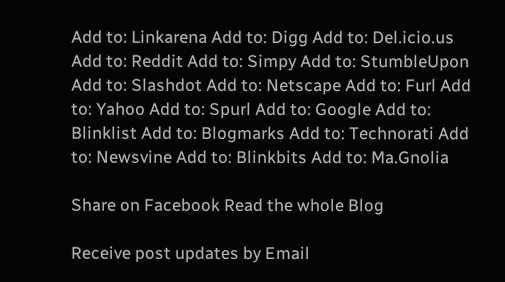Add to: Linkarena Add to: Digg Add to: Del.icio.us Add to: Reddit Add to: Simpy Add to: StumbleUpon Add to: Slashdot Add to: Netscape Add to: Furl Add to: Yahoo Add to: Spurl Add to: Google Add to: Blinklist Add to: Blogmarks Add to: Technorati Add to: Newsvine Add to: Blinkbits Add to: Ma.Gnolia

Share on Facebook Read the whole Blog

Receive post updates by Email